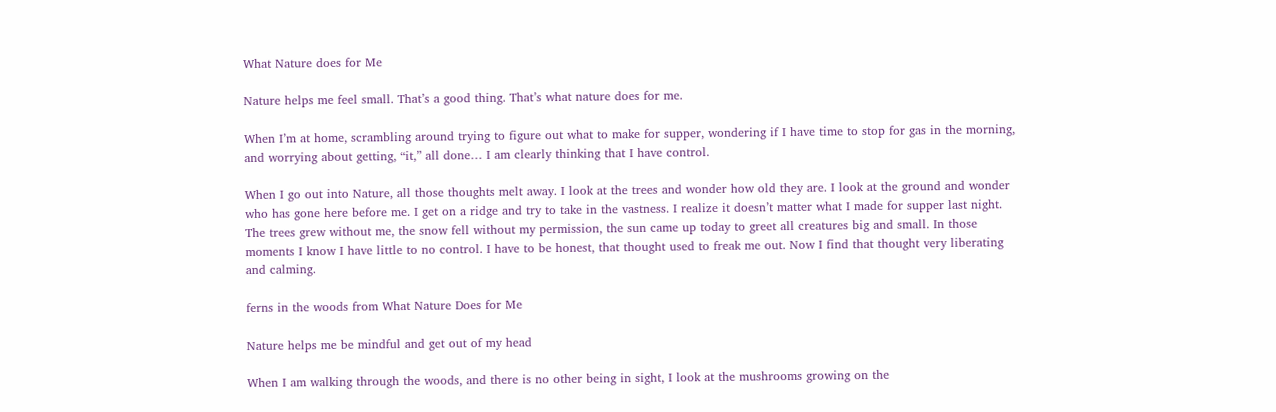What Nature does for Me

Nature helps me feel small. That’s a good thing. That’s what nature does for me.

When I’m at home, scrambling around trying to figure out what to make for supper, wondering if I have time to stop for gas in the morning, and worrying about getting, “it,” all done… I am clearly thinking that I have control.

When I go out into Nature, all those thoughts melt away. I look at the trees and wonder how old they are. I look at the ground and wonder who has gone here before me. I get on a ridge and try to take in the vastness. I realize it doesn’t matter what I made for supper last night. The trees grew without me, the snow fell without my permission, the sun came up today to greet all creatures big and small. In those moments I know I have little to no control. I have to be honest, that thought used to freak me out. Now I find that thought very liberating and calming.

ferns in the woods from What Nature Does for Me

Nature helps me be mindful and get out of my head

When I am walking through the woods, and there is no other being in sight, I look at the mushrooms growing on the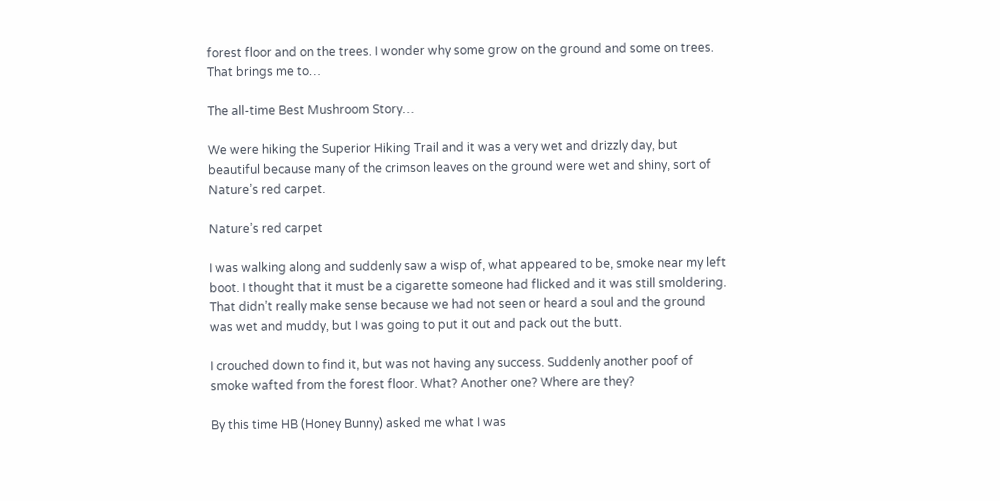forest floor and on the trees. I wonder why some grow on the ground and some on trees. That brings me to…

The all-time Best Mushroom Story…

We were hiking the Superior Hiking Trail and it was a very wet and drizzly day, but beautiful because many of the crimson leaves on the ground were wet and shiny, sort of Nature’s red carpet.

Nature’s red carpet

I was walking along and suddenly saw a wisp of, what appeared to be, smoke near my left boot. I thought that it must be a cigarette someone had flicked and it was still smoldering. That didn’t really make sense because we had not seen or heard a soul and the ground was wet and muddy, but I was going to put it out and pack out the butt.

I crouched down to find it, but was not having any success. Suddenly another poof of smoke wafted from the forest floor. What? Another one? Where are they?

By this time HB (Honey Bunny) asked me what I was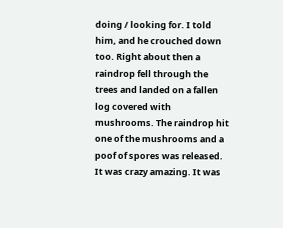doing / looking for. I told him, and he crouched down too. Right about then a raindrop fell through the trees and landed on a fallen log covered with mushrooms. The raindrop hit one of the mushrooms and a poof of spores was released. It was crazy amazing. It was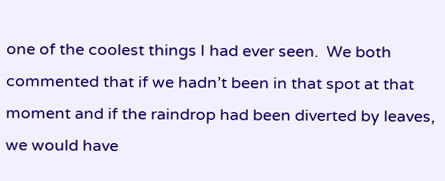one of the coolest things I had ever seen.  We both commented that if we hadn’t been in that spot at that moment and if the raindrop had been diverted by leaves, we would have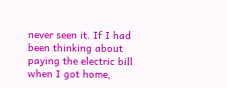never seen it. If I had been thinking about paying the electric bill when I got home,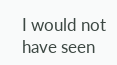I would not have seen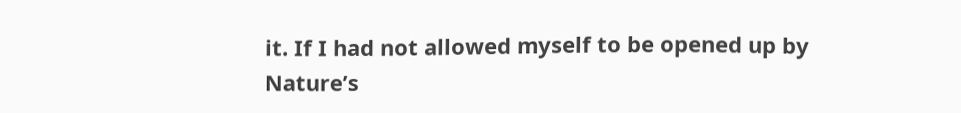it. If I had not allowed myself to be opened up by Nature’s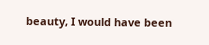beauty, I would have been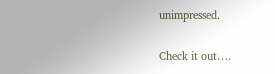unimpressed.

Check it out….